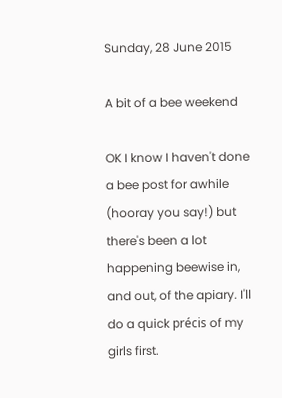Sunday, 28 June 2015

A bit of a bee weekend

OK I know I haven't done a bee post for awhile (hooray you say!) but there's been a lot happening beewise in, and out, of the apiary. I'll do a quick précis of my girls first.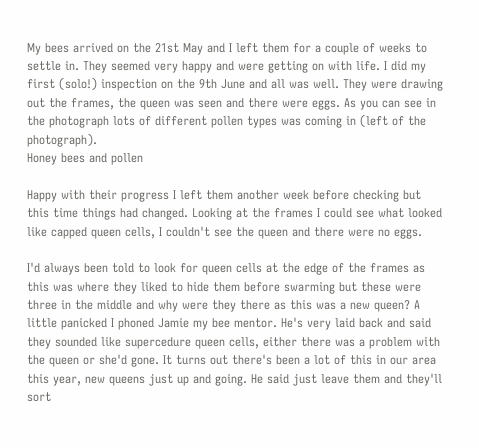My bees arrived on the 21st May and I left them for a couple of weeks to settle in. They seemed very happy and were getting on with life. I did my first (solo!) inspection on the 9th June and all was well. They were drawing out the frames, the queen was seen and there were eggs. As you can see in the photograph lots of different pollen types was coming in (left of the photograph).
Honey bees and pollen

Happy with their progress I left them another week before checking but this time things had changed. Looking at the frames I could see what looked like capped queen cells, I couldn't see the queen and there were no eggs.

I'd always been told to look for queen cells at the edge of the frames as this was where they liked to hide them before swarming but these were three in the middle and why were they there as this was a new queen? A little panicked I phoned Jamie my bee mentor. He's very laid back and said they sounded like supercedure queen cells, either there was a problem with the queen or she'd gone. It turns out there's been a lot of this in our area this year, new queens just up and going. He said just leave them and they'll sort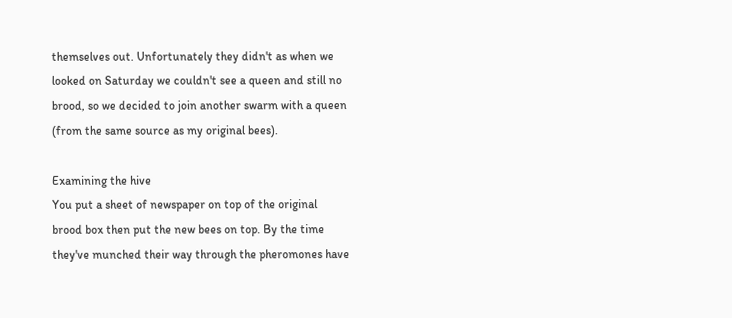themselves out. Unfortunately they didn't as when we looked on Saturday we couldn't see a queen and still no brood, so we decided to join another swarm with a queen (from the same source as my original bees).

Examining the hive
You put a sheet of newspaper on top of the original brood box then put the new bees on top. By the time they've munched their way through the pheromones have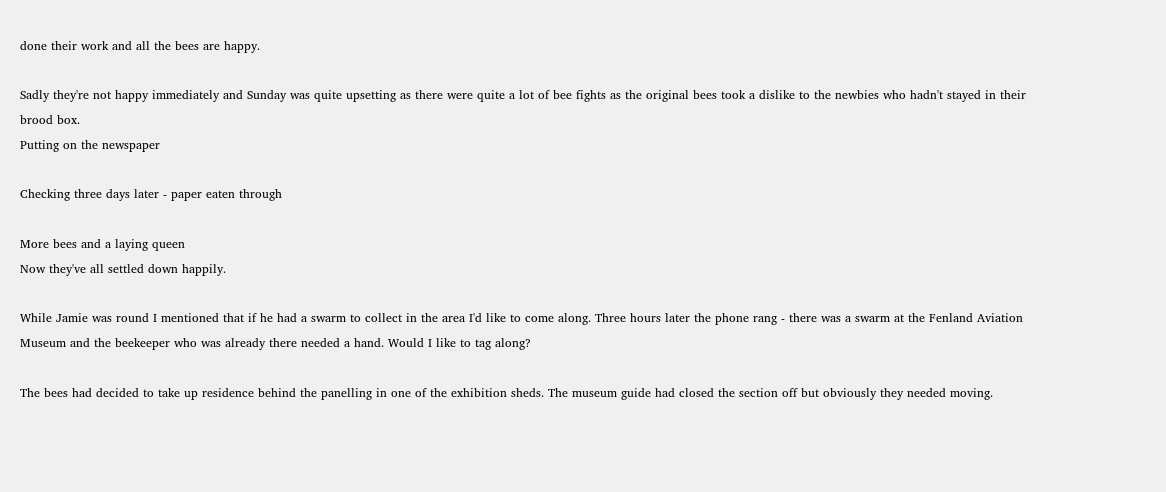done their work and all the bees are happy.

Sadly they're not happy immediately and Sunday was quite upsetting as there were quite a lot of bee fights as the original bees took a dislike to the newbies who hadn't stayed in their brood box.
Putting on the newspaper

Checking three days later - paper eaten through

More bees and a laying queen
Now they've all settled down happily.

While Jamie was round I mentioned that if he had a swarm to collect in the area I'd like to come along. Three hours later the phone rang - there was a swarm at the Fenland Aviation Museum and the beekeeper who was already there needed a hand. Would I like to tag along?

The bees had decided to take up residence behind the panelling in one of the exhibition sheds. The museum guide had closed the section off but obviously they needed moving.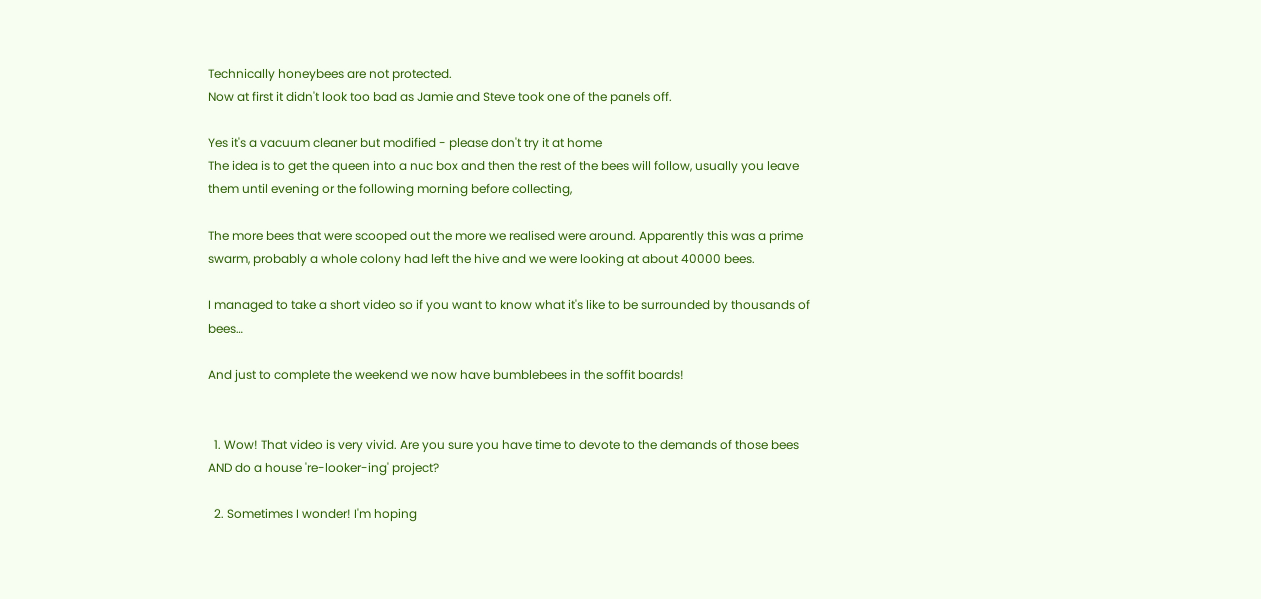Technically honeybees are not protected.
Now at first it didn't look too bad as Jamie and Steve took one of the panels off.

Yes it's a vacuum cleaner but modified - please don't try it at home
The idea is to get the queen into a nuc box and then the rest of the bees will follow, usually you leave them until evening or the following morning before collecting,

The more bees that were scooped out the more we realised were around. Apparently this was a prime swarm, probably a whole colony had left the hive and we were looking at about 40000 bees.

I managed to take a short video so if you want to know what it's like to be surrounded by thousands of bees…

And just to complete the weekend we now have bumblebees in the soffit boards!


  1. Wow! That video is very vivid. Are you sure you have time to devote to the demands of those bees AND do a house 're-looker-ing' project?

  2. Sometimes I wonder! I'm hoping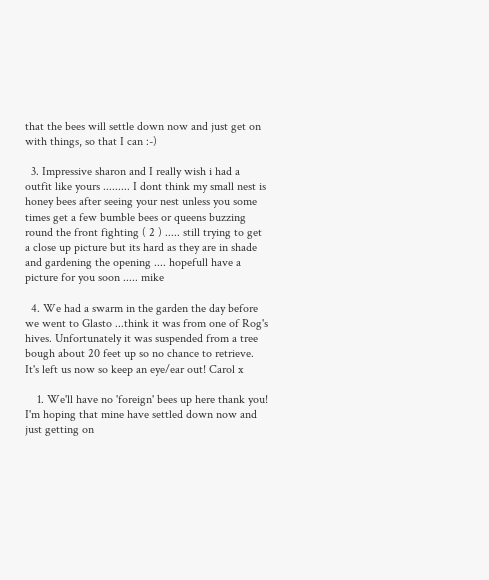that the bees will settle down now and just get on with things, so that I can :-)

  3. Impressive sharon and I really wish i had a outfit like yours ......... I dont think my small nest is honey bees after seeing your nest unless you some times get a few bumble bees or queens buzzing round the front fighting ( 2 ) ..... still trying to get a close up picture but its hard as they are in shade and gardening the opening .... hopefull have a picture for you soon ..... mike

  4. We had a swarm in the garden the day before we went to Glasto ...think it was from one of Rog's hives. Unfortunately it was suspended from a tree bough about 20 feet up so no chance to retrieve. It's left us now so keep an eye/ear out! Carol x

    1. We'll have no 'foreign' bees up here thank you! I'm hoping that mine have settled down now and just getting on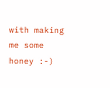with making me some honey :-)